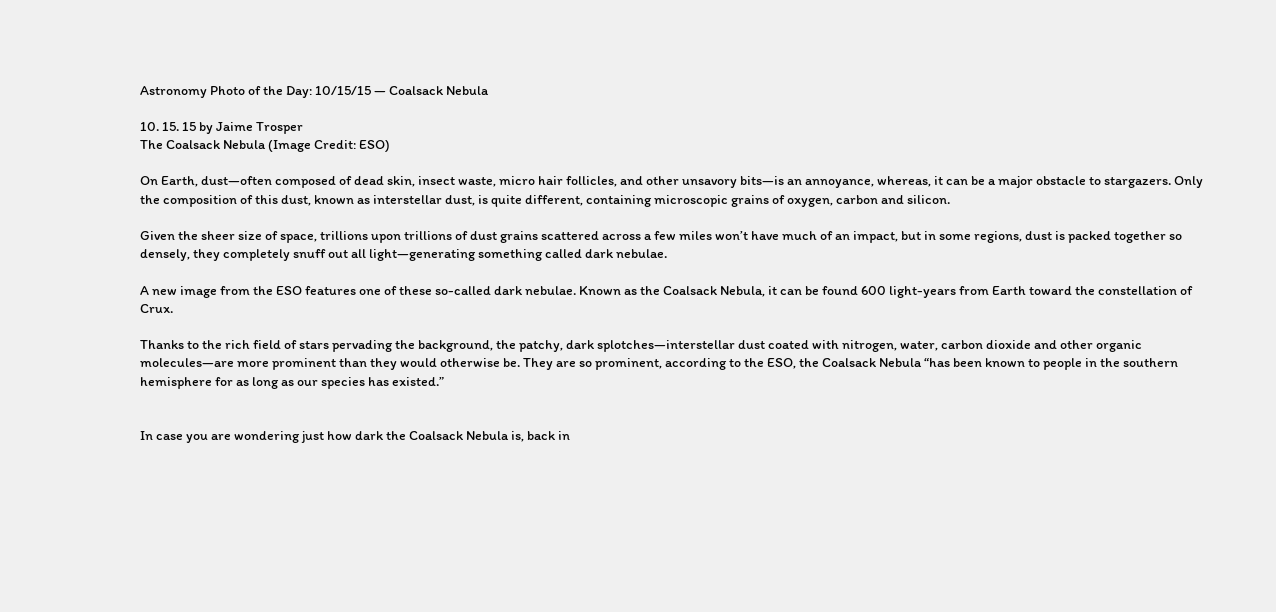Astronomy Photo of the Day: 10/15/15 — Coalsack Nebula

10. 15. 15 by Jaime Trosper
The Coalsack Nebula (Image Credit: ESO)

On Earth, dust—often composed of dead skin, insect waste, micro hair follicles, and other unsavory bits—is an annoyance, whereas, it can be a major obstacle to stargazers. Only the composition of this dust, known as interstellar dust, is quite different, containing microscopic grains of oxygen, carbon and silicon.

Given the sheer size of space, trillions upon trillions of dust grains scattered across a few miles won’t have much of an impact, but in some regions, dust is packed together so densely, they completely snuff out all light—generating something called dark nebulae.

A new image from the ESO features one of these so-called dark nebulae. Known as the Coalsack Nebula, it can be found 600 light-years from Earth toward the constellation of Crux.

Thanks to the rich field of stars pervading the background, the patchy, dark splotches—interstellar dust coated with nitrogen, water, carbon dioxide and other organic molecules—are more prominent than they would otherwise be. They are so prominent, according to the ESO, the Coalsack Nebula “has been known to people in the southern hemisphere for as long as our species has existed.”


In case you are wondering just how dark the Coalsack Nebula is, back in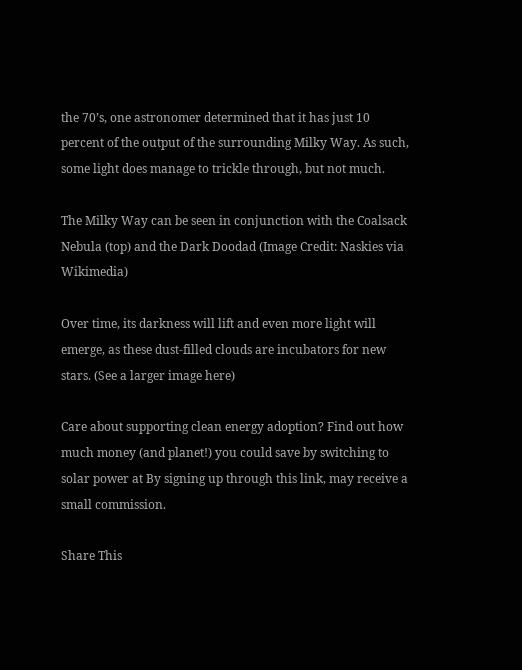the 70’s, one astronomer determined that it has just 10 percent of the output of the surrounding Milky Way. As such, some light does manage to trickle through, but not much.

The Milky Way can be seen in conjunction with the Coalsack Nebula (top) and the Dark Doodad (Image Credit: Naskies via Wikimedia)

Over time, its darkness will lift and even more light will emerge, as these dust-filled clouds are incubators for new stars. (See a larger image here)

Care about supporting clean energy adoption? Find out how much money (and planet!) you could save by switching to solar power at By signing up through this link, may receive a small commission.

Share This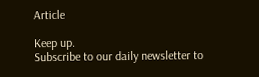Article

Keep up.
Subscribe to our daily newsletter to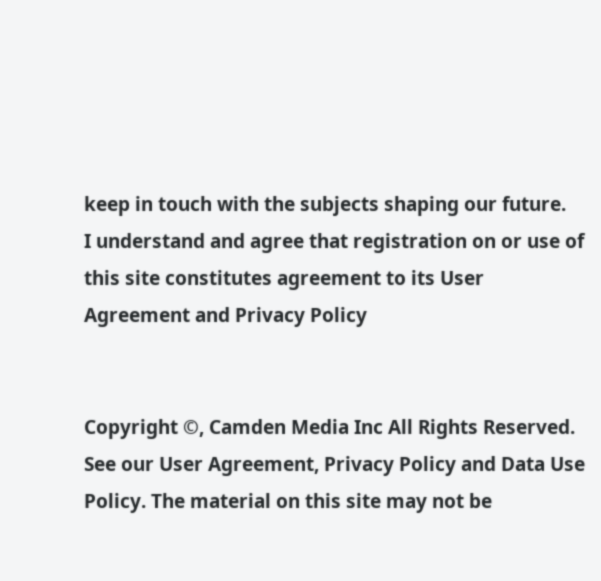keep in touch with the subjects shaping our future.
I understand and agree that registration on or use of this site constitutes agreement to its User Agreement and Privacy Policy


Copyright ©, Camden Media Inc All Rights Reserved. See our User Agreement, Privacy Policy and Data Use Policy. The material on this site may not be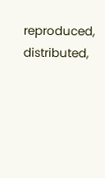reproduced, distributed,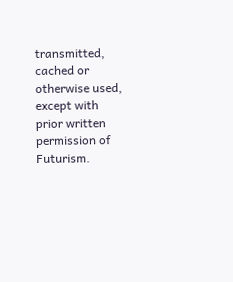transmitted, cached or otherwise used, except with prior written permission of Futurism.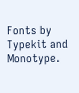Fonts by Typekit and Monotype.